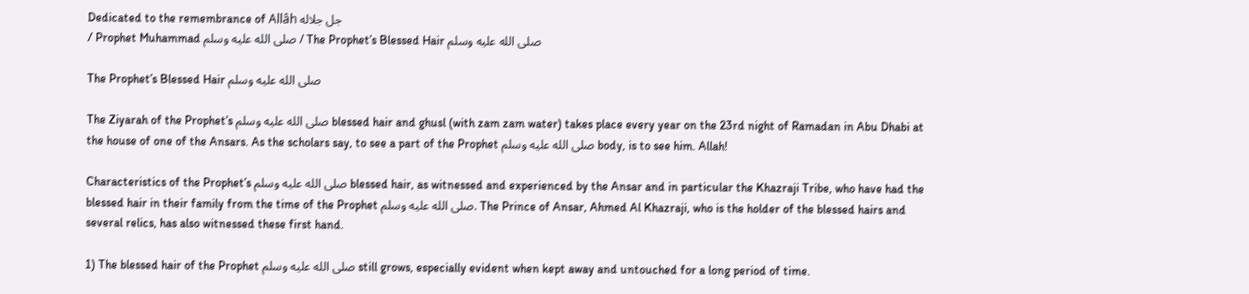Dedicated to the remembrance of Allâh جل جلاله
/ Prophet Muhammad صلى الله عليه وسلم / The Prophet’s Blessed Hair صلى الله عليه وسلم

The Prophet’s Blessed Hair صلى الله عليه وسلم

The Ziyarah of the Prophet’s صلى الله عليه وسلم blessed hair and ghusl (with zam zam water) takes place every year on the 23rd night of Ramadan in Abu Dhabi at the house of one of the Ansars. As the scholars say, to see a part of the Prophet صلى الله عليه وسلم body, is to see him. Allah!

Characteristics of the Prophet’s صلى الله عليه وسلم blessed hair, as witnessed and experienced by the Ansar and in particular the Khazraji Tribe, who have had the blessed hair in their family from the time of the Prophet صلى الله عليه وسلم. The Prince of Ansar, Ahmed Al Khazraji, who is the holder of the blessed hairs and several relics, has also witnessed these first hand.

1) The blessed hair of the Prophet صلى الله عليه وسلم still grows, especially evident when kept away and untouched for a long period of time.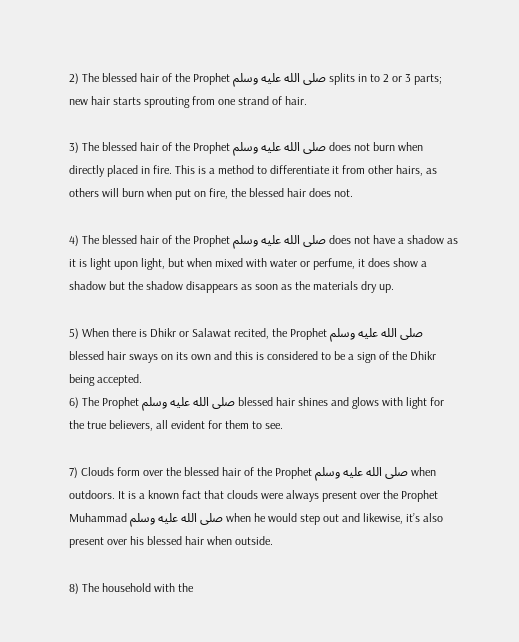2) The blessed hair of the Prophet صلى الله عليه وسلم splits in to 2 or 3 parts; new hair starts sprouting from one strand of hair.

3) The blessed hair of the Prophet صلى الله عليه وسلم does not burn when directly placed in fire. This is a method to differentiate it from other hairs, as others will burn when put on fire, the blessed hair does not.

4) The blessed hair of the Prophet صلى الله عليه وسلم does not have a shadow as it is light upon light, but when mixed with water or perfume, it does show a shadow but the shadow disappears as soon as the materials dry up.

5) When there is Dhikr or Salawat recited, the Prophet صلى الله عليه وسلم blessed hair sways on its own and this is considered to be a sign of the Dhikr being accepted.
6) The Prophet صلى الله عليه وسلم blessed hair shines and glows with light for the true believers, all evident for them to see.

7) Clouds form over the blessed hair of the Prophet صلى الله عليه وسلم when outdoors. It is a known fact that clouds were always present over the Prophet Muhammad صلى الله عليه وسلم when he would step out and likewise, it’s also present over his blessed hair when outside.

8) The household with the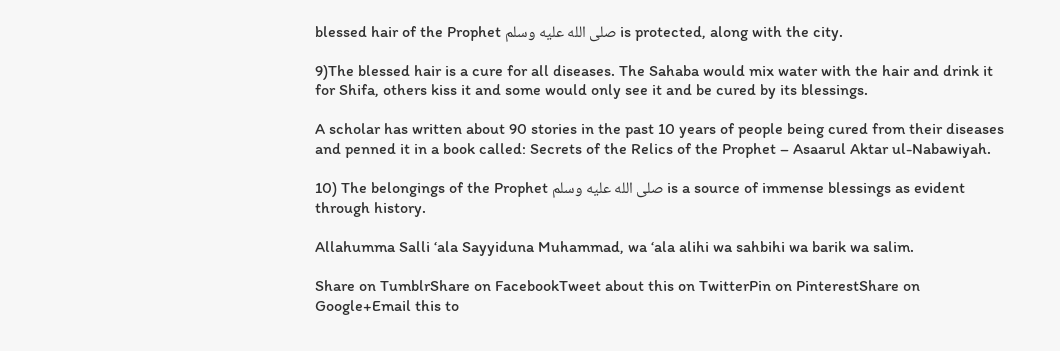blessed hair of the Prophet صلى الله عليه وسلم is protected, along with the city.

9)The blessed hair is a cure for all diseases. The Sahaba would mix water with the hair and drink it for Shifa, others kiss it and some would only see it and be cured by its blessings.

A scholar has written about 90 stories in the past 10 years of people being cured from their diseases and penned it in a book called: Secrets of the Relics of the Prophet – Asaarul Aktar ul-Nabawiyah.

10) The belongings of the Prophet صلى الله عليه وسلم is a source of immense blessings as evident through history.

Allahumma Salli ‘ala Sayyiduna Muhammad, wa ‘ala alihi wa sahbihi wa barik wa salim.

Share on TumblrShare on FacebookTweet about this on TwitterPin on PinterestShare on Google+Email this to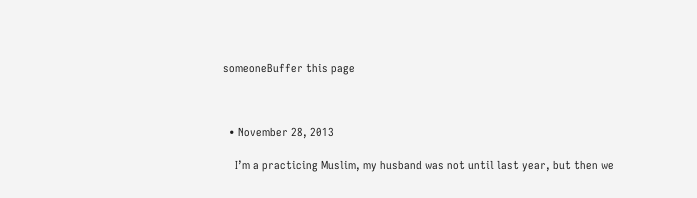someoneBuffer this page



  • November 28, 2013

    I’m a practicing Muslim, my husband was not until last year, but then we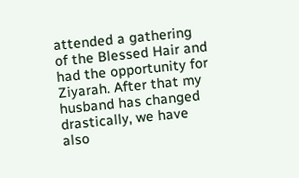attended a gathering of the Blessed Hair and had the opportunity for Ziyarah. After that my husband has changed drastically, we have also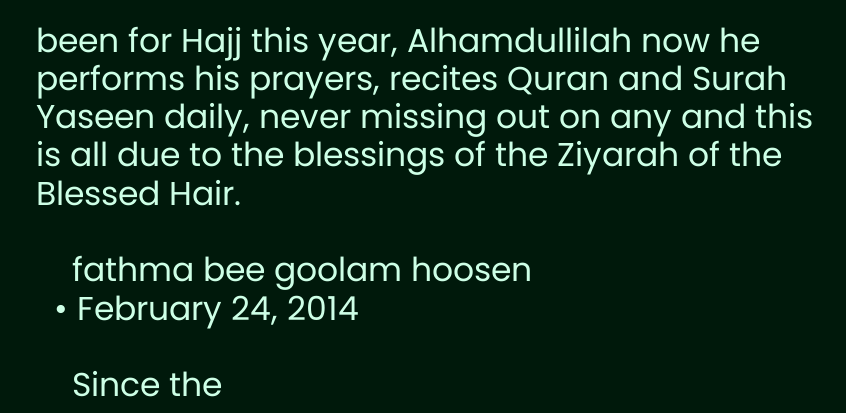been for Hajj this year, Alhamdullilah now he performs his prayers, recites Quran and Surah Yaseen daily, never missing out on any and this is all due to the blessings of the Ziyarah of the Blessed Hair.

    fathma bee goolam hoosen
  • February 24, 2014

    Since the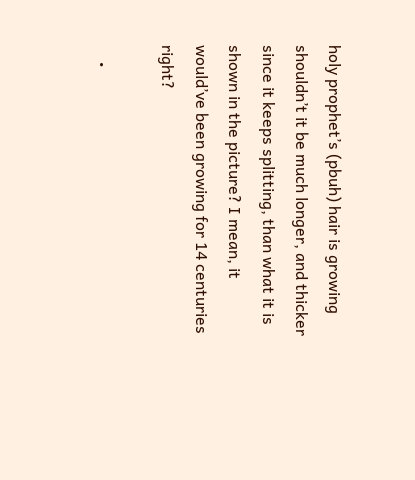holy prophet’s (pbuh) hair is growing shouldn’t it be much longer, and thicker since it keeps splitting, than what it is shown in the picture? I mean, it would’ve been growing for 14 centuries right?

    •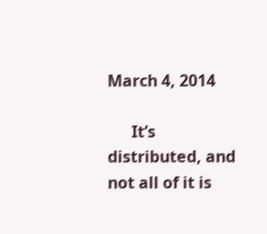March 4, 2014

      It’s distributed, and not all of it is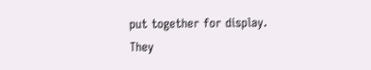put together for display. They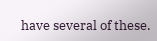have several of these.